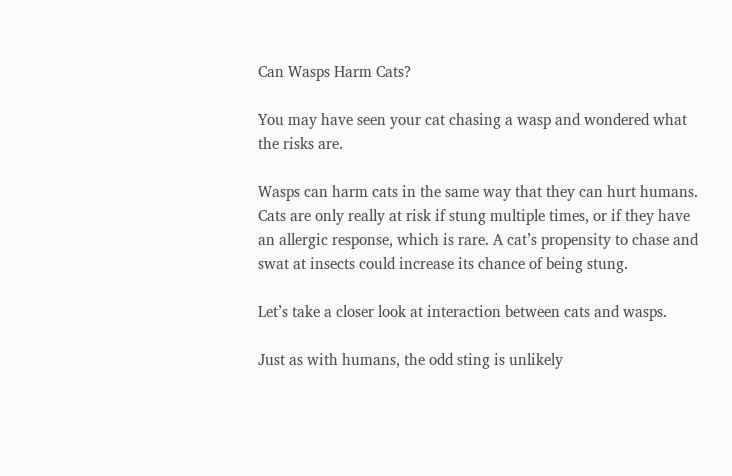Can Wasps Harm Cats?

You may have seen your cat chasing a wasp and wondered what the risks are.

Wasps can harm cats in the same way that they can hurt humans. Cats are only really at risk if stung multiple times, or if they have an allergic response, which is rare. A cat’s propensity to chase and swat at insects could increase its chance of being stung.

Let’s take a closer look at interaction between cats and wasps.

Just as with humans, the odd sting is unlikely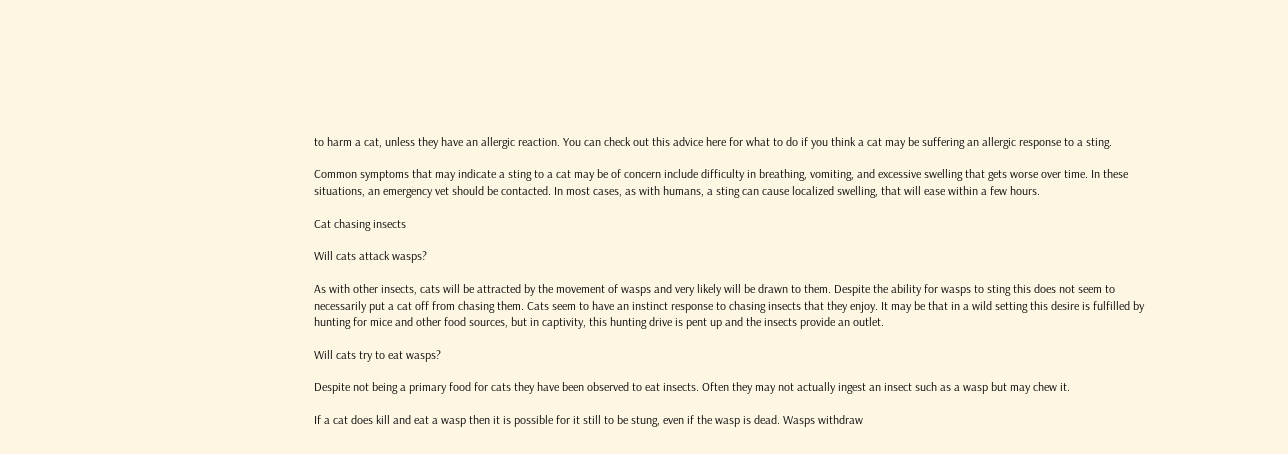to harm a cat, unless they have an allergic reaction. You can check out this advice here for what to do if you think a cat may be suffering an allergic response to a sting.

Common symptoms that may indicate a sting to a cat may be of concern include difficulty in breathing, vomiting, and excessive swelling that gets worse over time. In these situations, an emergency vet should be contacted. In most cases, as with humans, a sting can cause localized swelling, that will ease within a few hours.

Cat chasing insects

Will cats attack wasps?

As with other insects, cats will be attracted by the movement of wasps and very likely will be drawn to them. Despite the ability for wasps to sting this does not seem to necessarily put a cat off from chasing them. Cats seem to have an instinct response to chasing insects that they enjoy. It may be that in a wild setting this desire is fulfilled by hunting for mice and other food sources, but in captivity, this hunting drive is pent up and the insects provide an outlet.

Will cats try to eat wasps?

Despite not being a primary food for cats they have been observed to eat insects. Often they may not actually ingest an insect such as a wasp but may chew it.

If a cat does kill and eat a wasp then it is possible for it still to be stung, even if the wasp is dead. Wasps withdraw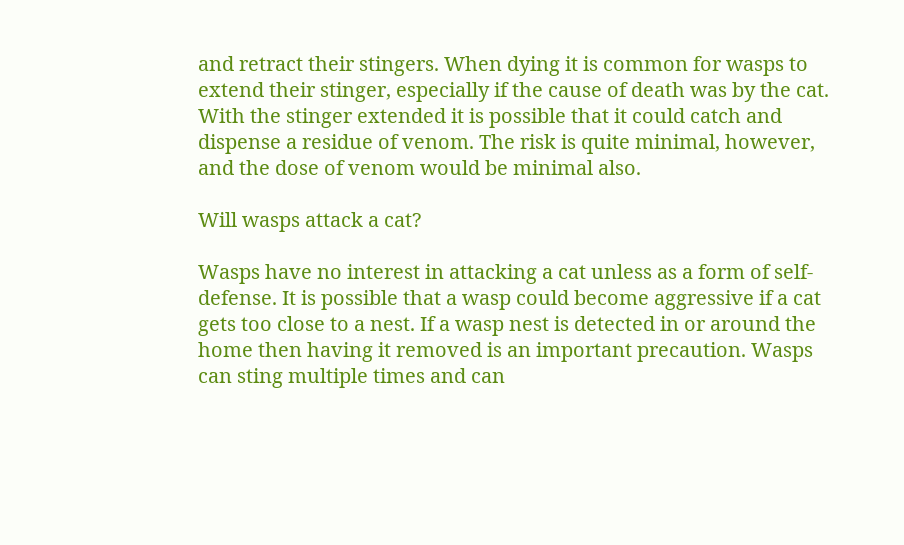and retract their stingers. When dying it is common for wasps to extend their stinger, especially if the cause of death was by the cat. With the stinger extended it is possible that it could catch and dispense a residue of venom. The risk is quite minimal, however, and the dose of venom would be minimal also.

Will wasps attack a cat?

Wasps have no interest in attacking a cat unless as a form of self-defense. It is possible that a wasp could become aggressive if a cat gets too close to a nest. If a wasp nest is detected in or around the home then having it removed is an important precaution. Wasps can sting multiple times and can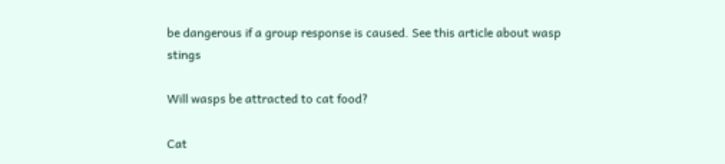be dangerous if a group response is caused. See this article about wasp stings

Will wasps be attracted to cat food?

Cat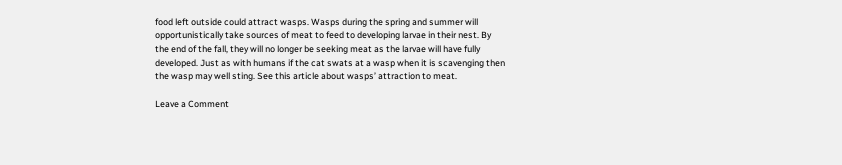food left outside could attract wasps. Wasps during the spring and summer will opportunistically take sources of meat to feed to developing larvae in their nest. By the end of the fall, they will no longer be seeking meat as the larvae will have fully developed. Just as with humans if the cat swats at a wasp when it is scavenging then the wasp may well sting. See this article about wasps’ attraction to meat.

Leave a Comment